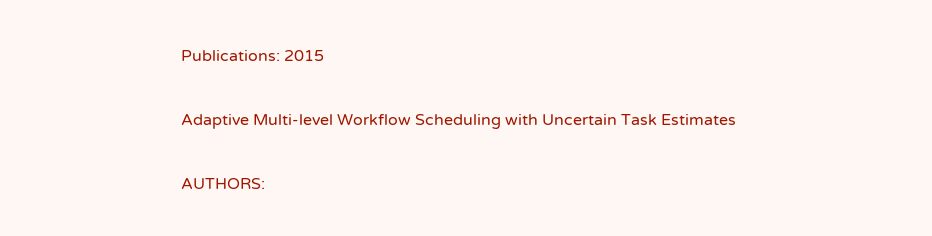Publications: 2015

Adaptive Multi-level Workflow Scheduling with Uncertain Task Estimates

AUTHORS: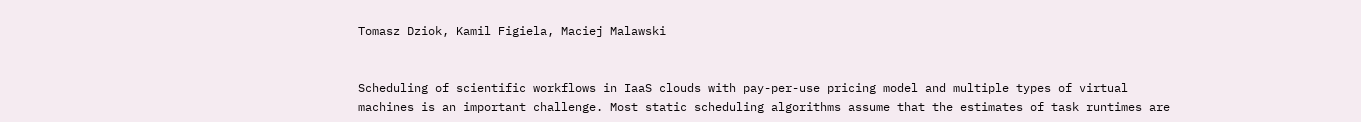Tomasz Dziok, Kamil Figiela, Maciej Malawski


Scheduling of scientific workflows in IaaS clouds with pay-per-use pricing model and multiple types of virtual machines is an important challenge. Most static scheduling algorithms assume that the estimates of task runtimes are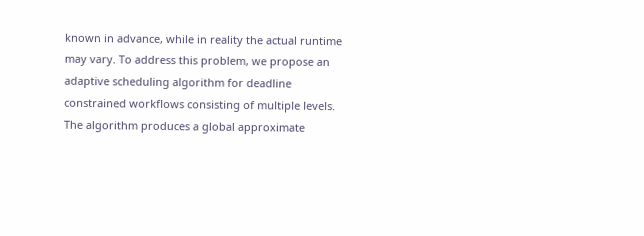known in advance, while in reality the actual runtime may vary. To address this problem, we propose an adaptive scheduling algorithm for deadline constrained workflows consisting of multiple levels. The algorithm produces a global approximate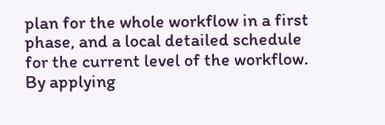plan for the whole workflow in a first phase, and a local detailed schedule for the current level of the workflow. By applying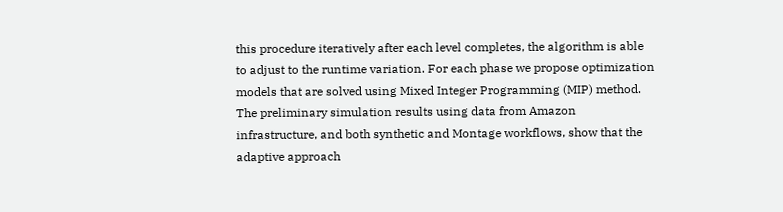this procedure iteratively after each level completes, the algorithm is able to adjust to the runtime variation. For each phase we propose optimization models that are solved using Mixed Integer Programming (MIP) method. The preliminary simulation results using data from Amazon infrastructure, and both synthetic and Montage workflows, show that the adaptive approach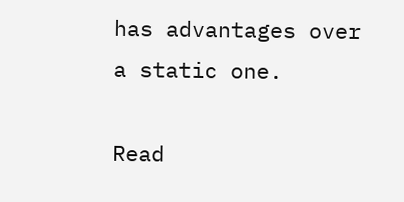has advantages over a static one.

Read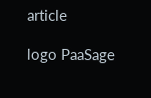article

logo PaaSage